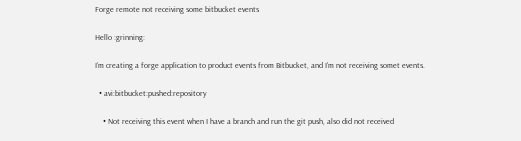Forge remote not receiving some bitbucket events

Hello :grinning:

I’m creating a forge application to product events from Bitbucket, and I’m not receiving somet events.

  • avi:bitbucket:pushed:repository

    • Not receiving this event when I have a branch and run the git push, also did not received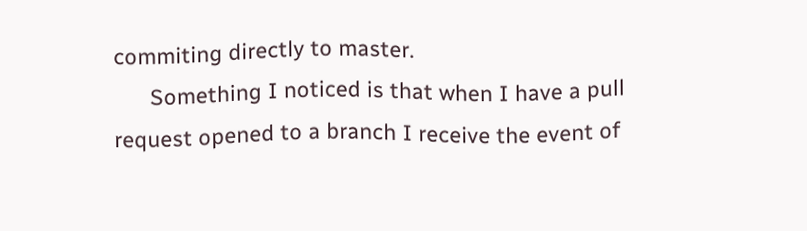commiting directly to master.
      Something I noticed is that when I have a pull request opened to a branch I receive the event of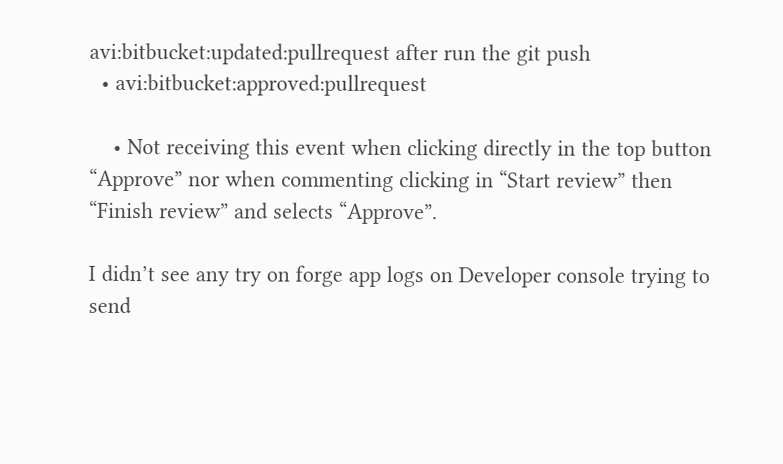avi:bitbucket:updated:pullrequest after run the git push
  • avi:bitbucket:approved:pullrequest

    • Not receiving this event when clicking directly in the top button “Approve” nor when commenting clicking in “Start review” then “Finish review” and selects “Approve”.

I didn’t see any try on forge app logs on Developer console trying to send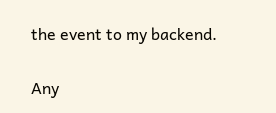the event to my backend.

Any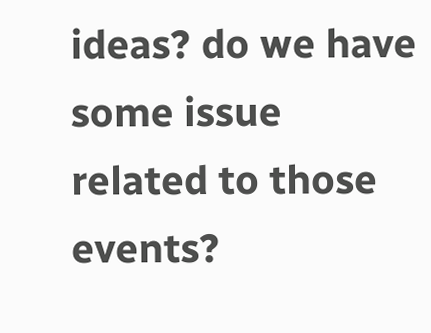ideas? do we have some issue related to those events?